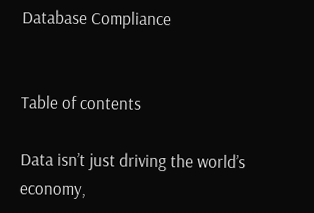Database Compliance


Table of contents

Data isn’t just driving the world’s economy,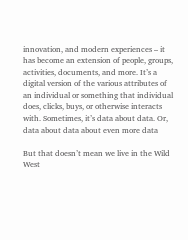innovation, and modern experiences – it has become an extension of people, groups, activities, documents, and more. It’s a digital version of the various attributes of an individual or something that individual does, clicks, buys, or otherwise interacts with. Sometimes, it’s data about data. Or, data about data about even more data

But that doesn’t mean we live in the Wild West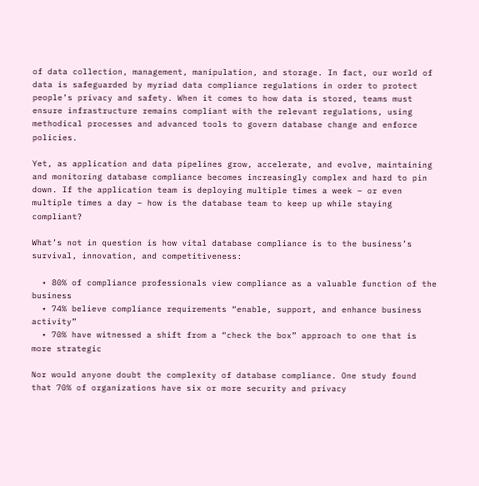of data collection, management, manipulation, and storage. In fact, our world of data is safeguarded by myriad data compliance regulations in order to protect people’s privacy and safety. When it comes to how data is stored, teams must ensure infrastructure remains compliant with the relevant regulations, using methodical processes and advanced tools to govern database change and enforce policies.

Yet, as application and data pipelines grow, accelerate, and evolve, maintaining and monitoring database compliance becomes increasingly complex and hard to pin down. If the application team is deploying multiple times a week – or even multiple times a day – how is the database team to keep up while staying compliant?

What’s not in question is how vital database compliance is to the business’s survival, innovation, and competitiveness:

  • 80% of compliance professionals view compliance as a valuable function of the business
  • 74% believe compliance requirements “enable, support, and enhance business activity”
  • 70% have witnessed a shift from a “check the box” approach to one that is more strategic

Nor would anyone doubt the complexity of database compliance. One study found that 70% of organizations have six or more security and privacy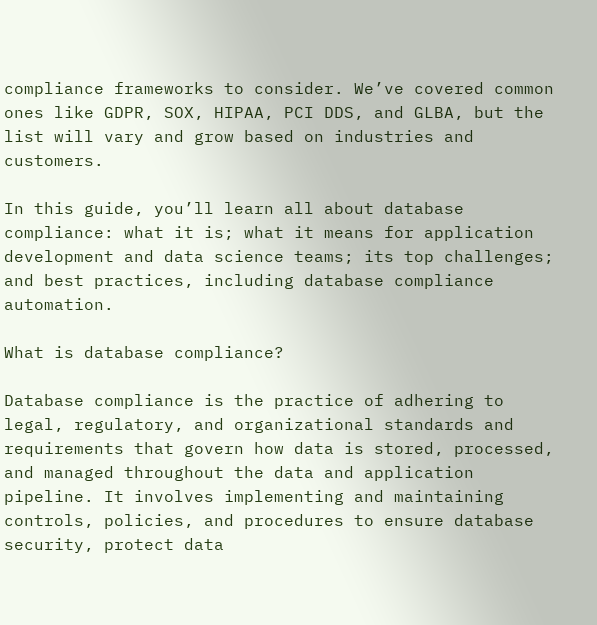compliance frameworks to consider. We’ve covered common ones like GDPR, SOX, HIPAA, PCI DDS, and GLBA, but the list will vary and grow based on industries and customers.

In this guide, you’ll learn all about database compliance: what it is; what it means for application development and data science teams; its top challenges; and best practices, including database compliance automation.

What is database compliance?

Database compliance is the practice of adhering to legal, regulatory, and organizational standards and requirements that govern how data is stored, processed, and managed throughout the data and application pipeline. It involves implementing and maintaining controls, policies, and procedures to ensure database security, protect data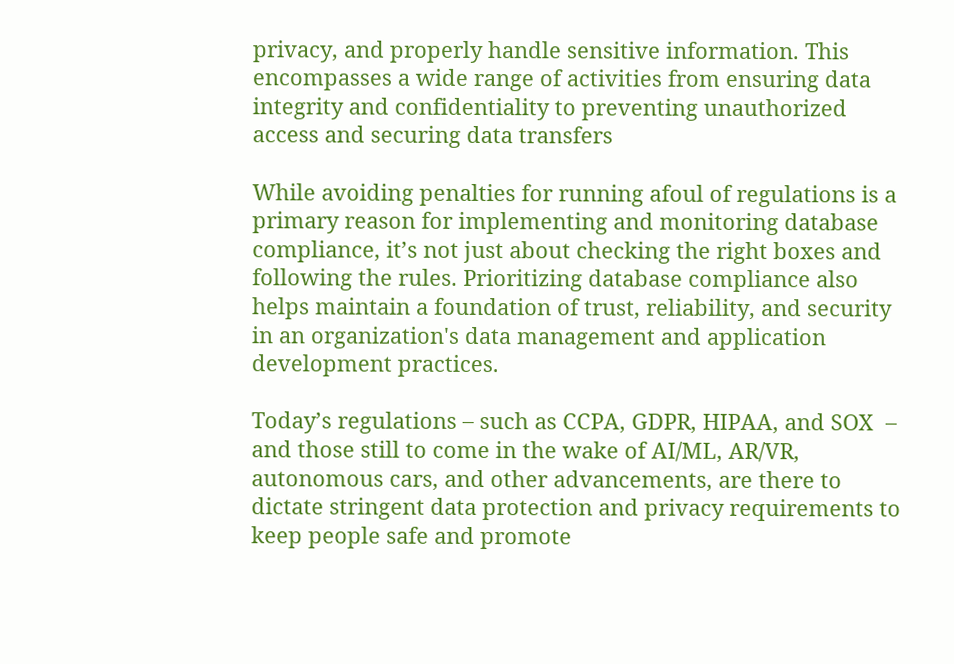privacy, and properly handle sensitive information. This encompasses a wide range of activities from ensuring data integrity and confidentiality to preventing unauthorized access and securing data transfers

While avoiding penalties for running afoul of regulations is a primary reason for implementing and monitoring database compliance, it’s not just about checking the right boxes and following the rules. Prioritizing database compliance also helps maintain a foundation of trust, reliability, and security in an organization's data management and application development practices.

Today’s regulations – such as CCPA, GDPR, HIPAA, and SOX  – and those still to come in the wake of AI/ML, AR/VR, autonomous cars, and other advancements, are there to dictate stringent data protection and privacy requirements to keep people safe and promote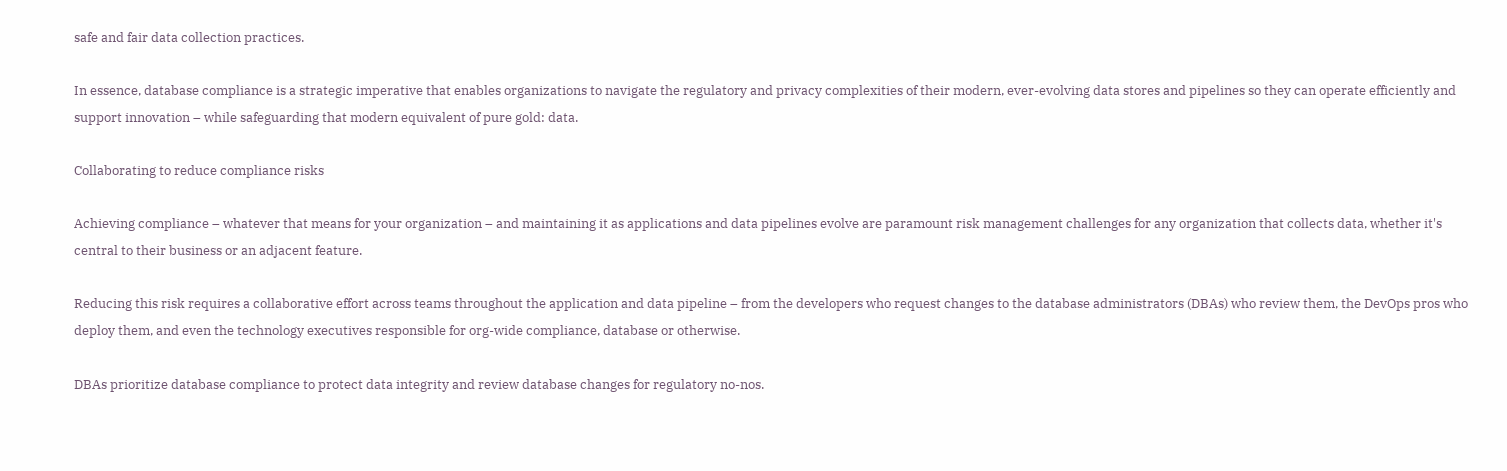safe and fair data collection practices.

In essence, database compliance is a strategic imperative that enables organizations to navigate the regulatory and privacy complexities of their modern, ever-evolving data stores and pipelines so they can operate efficiently and support innovation – while safeguarding that modern equivalent of pure gold: data.

Collaborating to reduce compliance risks

Achieving compliance – whatever that means for your organization – and maintaining it as applications and data pipelines evolve are paramount risk management challenges for any organization that collects data, whether it's central to their business or an adjacent feature.

Reducing this risk requires a collaborative effort across teams throughout the application and data pipeline – from the developers who request changes to the database administrators (DBAs) who review them, the DevOps pros who deploy them, and even the technology executives responsible for org-wide compliance, database or otherwise.

DBAs prioritize database compliance to protect data integrity and review database changes for regulatory no-nos.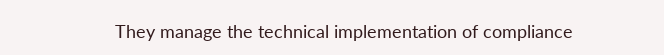They manage the technical implementation of compliance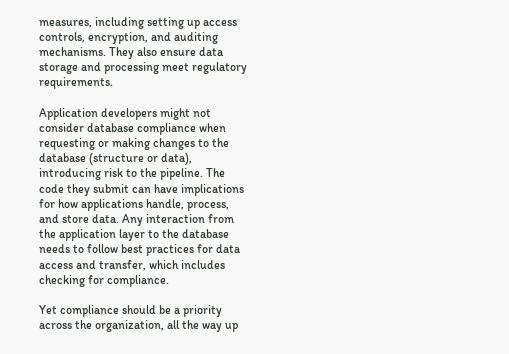measures, including setting up access controls, encryption, and auditing mechanisms. They also ensure data storage and processing meet regulatory requirements.

Application developers might not consider database compliance when requesting or making changes to the database (structure or data), introducing risk to the pipeline. The code they submit can have implications for how applications handle, process, and store data. Any interaction from the application layer to the database needs to follow best practices for data access and transfer, which includes checking for compliance.

Yet compliance should be a priority across the organization, all the way up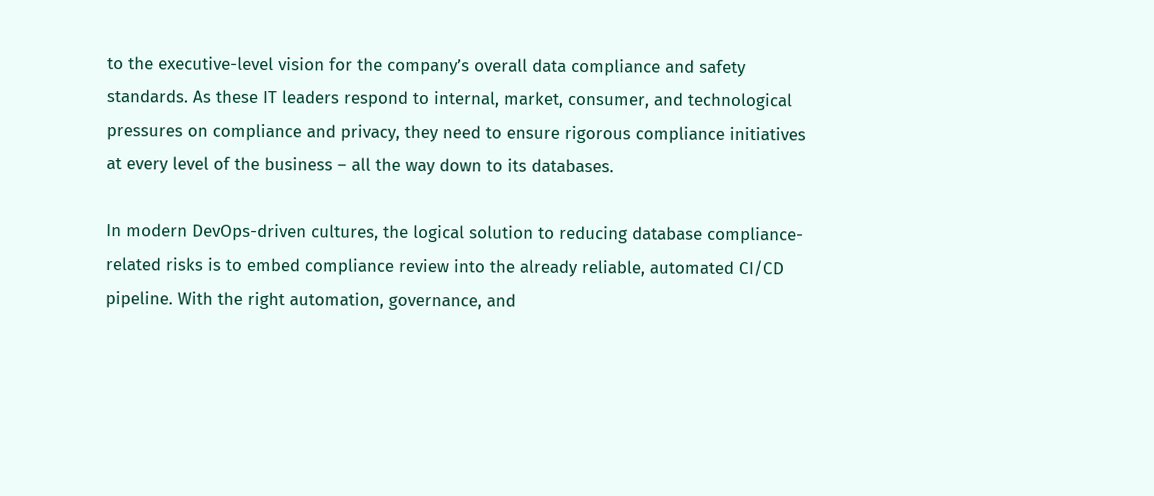to the executive-level vision for the company’s overall data compliance and safety standards. As these IT leaders respond to internal, market, consumer, and technological pressures on compliance and privacy, they need to ensure rigorous compliance initiatives at every level of the business – all the way down to its databases.

In modern DevOps-driven cultures, the logical solution to reducing database compliance-related risks is to embed compliance review into the already reliable, automated CI/CD pipeline. With the right automation, governance, and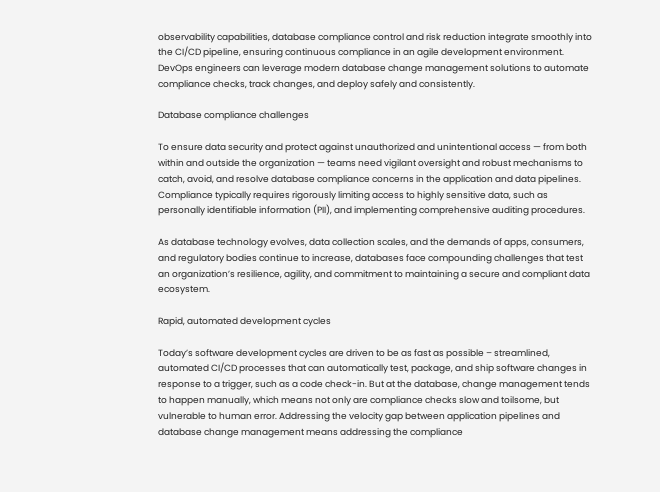observability capabilities, database compliance control and risk reduction integrate smoothly into the CI/CD pipeline, ensuring continuous compliance in an agile development environment. DevOps engineers can leverage modern database change management solutions to automate compliance checks, track changes, and deploy safely and consistently.

Database compliance challenges

To ensure data security and protect against unauthorized and unintentional access — from both within and outside the organization — teams need vigilant oversight and robust mechanisms to catch, avoid, and resolve database compliance concerns in the application and data pipelines. Compliance typically requires rigorously limiting access to highly sensitive data, such as personally identifiable information (PII), and implementing comprehensive auditing procedures.

As database technology evolves, data collection scales, and the demands of apps, consumers, and regulatory bodies continue to increase, databases face compounding challenges that test an organization’s resilience, agility, and commitment to maintaining a secure and compliant data ecosystem.

Rapid, automated development cycles

Today’s software development cycles are driven to be as fast as possible – streamlined, automated CI/CD processes that can automatically test, package, and ship software changes in response to a trigger, such as a code check-in. But at the database, change management tends to happen manually, which means not only are compliance checks slow and toilsome, but vulnerable to human error. Addressing the velocity gap between application pipelines and database change management means addressing the compliance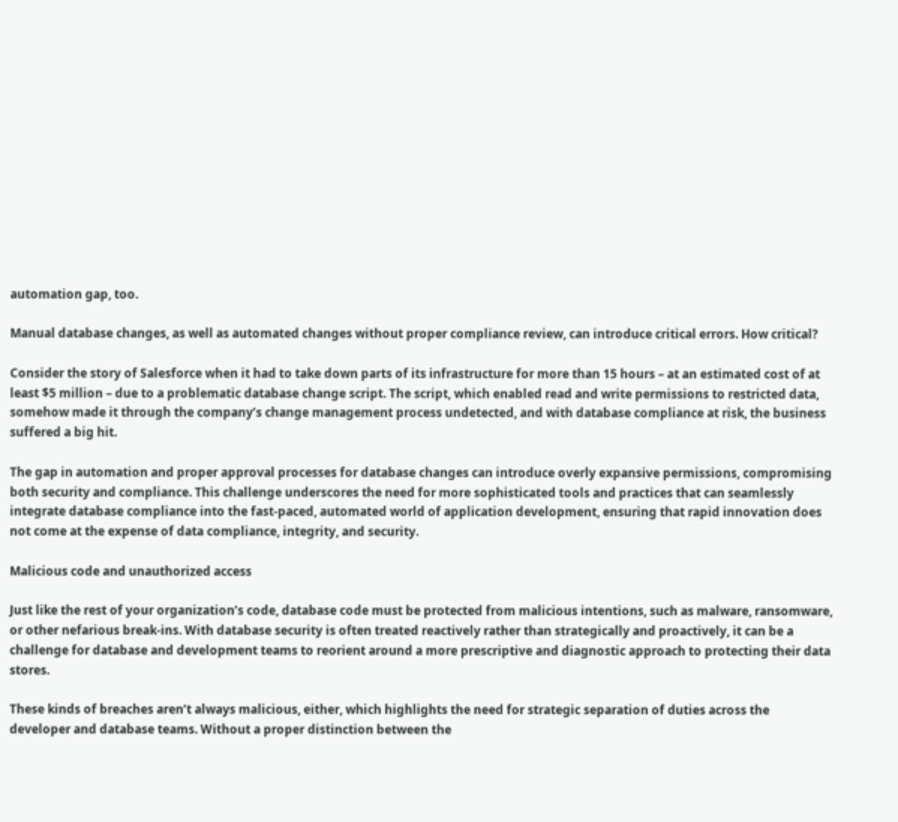automation gap, too.

Manual database changes, as well as automated changes without proper compliance review, can introduce critical errors. How critical?

Consider the story of Salesforce when it had to take down parts of its infrastructure for more than 15 hours – at an estimated cost of at least $5 million – due to a problematic database change script. The script, which enabled read and write permissions to restricted data, somehow made it through the company’s change management process undetected, and with database compliance at risk, the business suffered a big hit.

The gap in automation and proper approval processes for database changes can introduce overly expansive permissions, compromising both security and compliance. This challenge underscores the need for more sophisticated tools and practices that can seamlessly integrate database compliance into the fast-paced, automated world of application development, ensuring that rapid innovation does not come at the expense of data compliance, integrity, and security.

Malicious code and unauthorized access

Just like the rest of your organization’s code, database code must be protected from malicious intentions, such as malware, ransomware, or other nefarious break-ins. With database security is often treated reactively rather than strategically and proactively, it can be a challenge for database and development teams to reorient around a more prescriptive and diagnostic approach to protecting their data stores.

These kinds of breaches aren’t always malicious, either, which highlights the need for strategic separation of duties across the developer and database teams. Without a proper distinction between the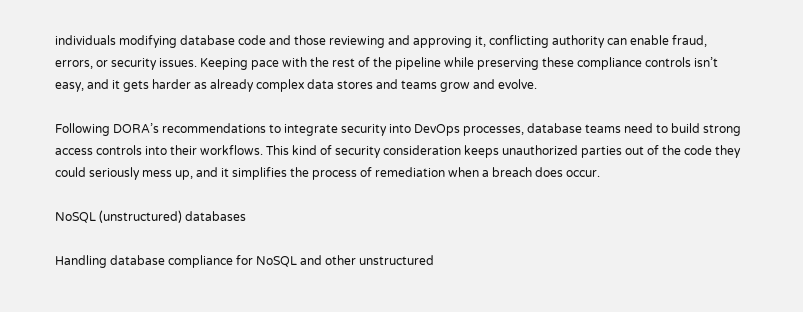individuals modifying database code and those reviewing and approving it, conflicting authority can enable fraud, errors, or security issues. Keeping pace with the rest of the pipeline while preserving these compliance controls isn’t easy, and it gets harder as already complex data stores and teams grow and evolve.

Following DORA’s recommendations to integrate security into DevOps processes, database teams need to build strong access controls into their workflows. This kind of security consideration keeps unauthorized parties out of the code they could seriously mess up, and it simplifies the process of remediation when a breach does occur.

NoSQL (unstructured) databases

Handling database compliance for NoSQL and other unstructured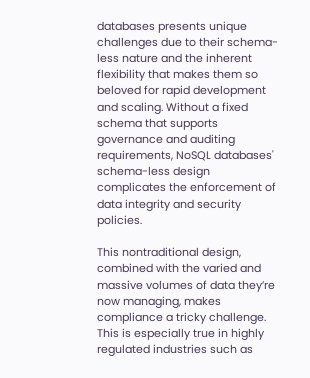databases presents unique challenges due to their schema-less nature and the inherent flexibility that makes them so beloved for rapid development and scaling. Without a fixed schema that supports governance and auditing requirements, NoSQL databases' schema-less design complicates the enforcement of data integrity and security policies.

This nontraditional design, combined with the varied and massive volumes of data they’re now managing, makes compliance a tricky challenge. This is especially true in highly regulated industries such as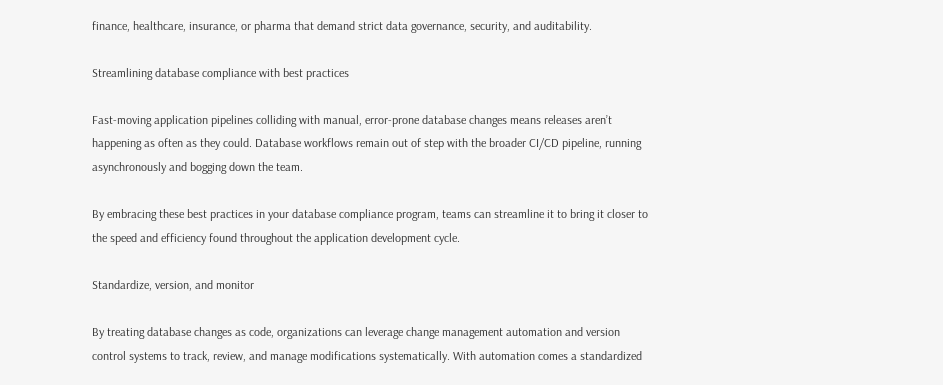finance, healthcare, insurance, or pharma that demand strict data governance, security, and auditability.

Streamlining database compliance with best practices

Fast-moving application pipelines colliding with manual, error-prone database changes means releases aren’t happening as often as they could. Database workflows remain out of step with the broader CI/CD pipeline, running asynchronously and bogging down the team.

By embracing these best practices in your database compliance program, teams can streamline it to bring it closer to the speed and efficiency found throughout the application development cycle.

Standardize, version, and monitor

By treating database changes as code, organizations can leverage change management automation and version control systems to track, review, and manage modifications systematically. With automation comes a standardized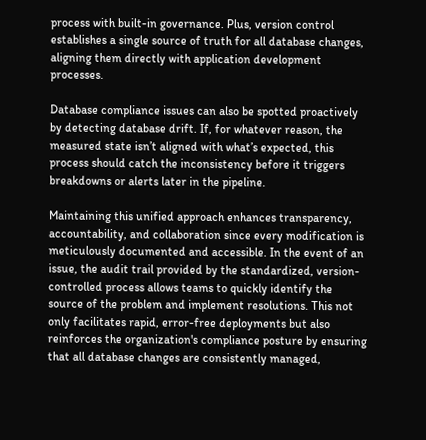process with built-in governance. Plus, version control establishes a single source of truth for all database changes, aligning them directly with application development processes.

Database compliance issues can also be spotted proactively by detecting database drift. If, for whatever reason, the measured state isn’t aligned with what’s expected, this process should catch the inconsistency before it triggers breakdowns or alerts later in the pipeline.

Maintaining this unified approach enhances transparency, accountability, and collaboration since every modification is meticulously documented and accessible. In the event of an issue, the audit trail provided by the standardized, version-controlled process allows teams to quickly identify the source of the problem and implement resolutions. This not only facilitates rapid, error-free deployments but also reinforces the organization's compliance posture by ensuring that all database changes are consistently managed,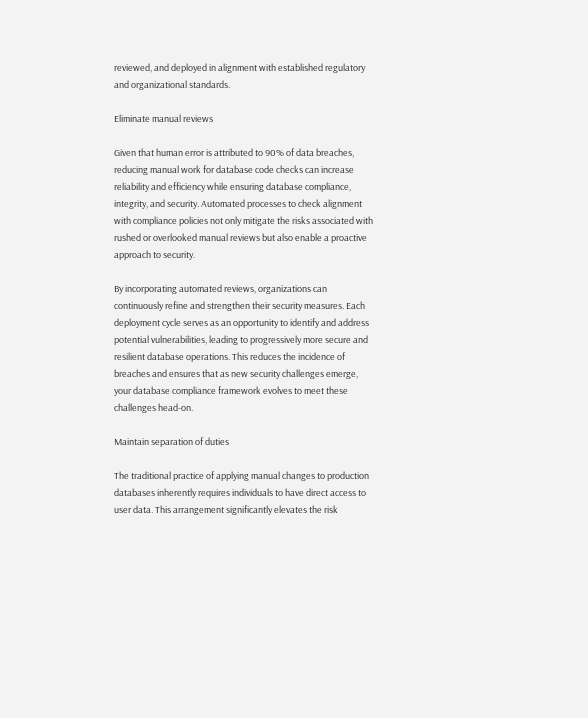reviewed, and deployed in alignment with established regulatory and organizational standards.

Eliminate manual reviews

Given that human error is attributed to 90% of data breaches, reducing manual work for database code checks can increase reliability and efficiency while ensuring database compliance, integrity, and security. Automated processes to check alignment with compliance policies not only mitigate the risks associated with rushed or overlooked manual reviews but also enable a proactive approach to security.

By incorporating automated reviews, organizations can continuously refine and strengthen their security measures. Each deployment cycle serves as an opportunity to identify and address potential vulnerabilities, leading to progressively more secure and resilient database operations. This reduces the incidence of breaches and ensures that as new security challenges emerge, your database compliance framework evolves to meet these challenges head-on.

Maintain separation of duties

The traditional practice of applying manual changes to production databases inherently requires individuals to have direct access to user data. This arrangement significantly elevates the risk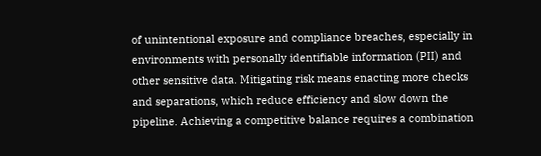of unintentional exposure and compliance breaches, especially in environments with personally identifiable information (PII) and other sensitive data. Mitigating risk means enacting more checks and separations, which reduce efficiency and slow down the pipeline. Achieving a competitive balance requires a combination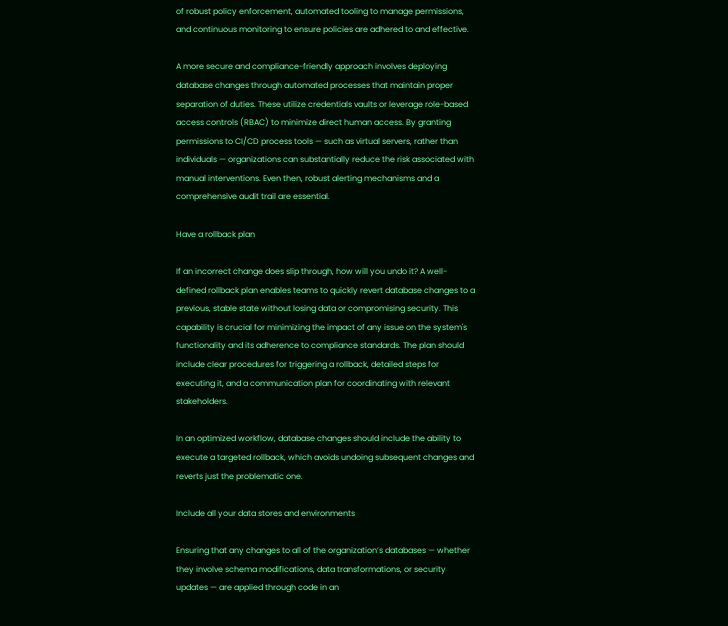of robust policy enforcement, automated tooling to manage permissions, and continuous monitoring to ensure policies are adhered to and effective.

A more secure and compliance-friendly approach involves deploying database changes through automated processes that maintain proper separation of duties. These utilize credentials vaults or leverage role-based access controls (RBAC) to minimize direct human access. By granting permissions to CI/CD process tools — such as virtual servers, rather than individuals — organizations can substantially reduce the risk associated with manual interventions. Even then, robust alerting mechanisms and a comprehensive audit trail are essential.

Have a rollback plan

If an incorrect change does slip through, how will you undo it? A well-defined rollback plan enables teams to quickly revert database changes to a previous, stable state without losing data or compromising security. This capability is crucial for minimizing the impact of any issue on the system's functionality and its adherence to compliance standards. The plan should include clear procedures for triggering a rollback, detailed steps for executing it, and a communication plan for coordinating with relevant stakeholders.

In an optimized workflow, database changes should include the ability to execute a targeted rollback, which avoids undoing subsequent changes and reverts just the problematic one.

Include all your data stores and environments

Ensuring that any changes to all of the organization’s databases — whether they involve schema modifications, data transformations, or security updates — are applied through code in an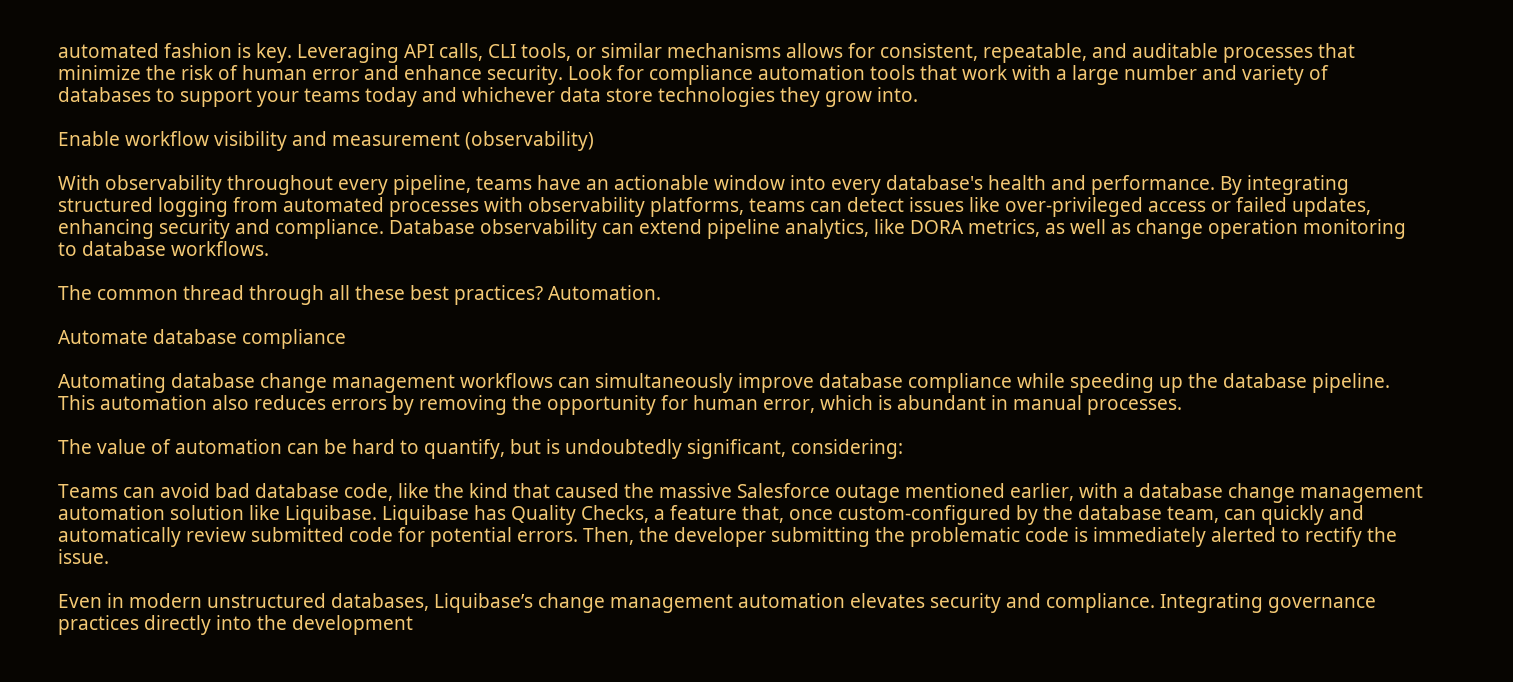automated fashion is key. Leveraging API calls, CLI tools, or similar mechanisms allows for consistent, repeatable, and auditable processes that minimize the risk of human error and enhance security. Look for compliance automation tools that work with a large number and variety of databases to support your teams today and whichever data store technologies they grow into.

Enable workflow visibility and measurement (observability)

With observability throughout every pipeline, teams have an actionable window into every database's health and performance. By integrating structured logging from automated processes with observability platforms, teams can detect issues like over-privileged access or failed updates, enhancing security and compliance. Database observability can extend pipeline analytics, like DORA metrics, as well as change operation monitoring to database workflows.

The common thread through all these best practices? Automation.

Automate database compliance

Automating database change management workflows can simultaneously improve database compliance while speeding up the database pipeline. This automation also reduces errors by removing the opportunity for human error, which is abundant in manual processes.

The value of automation can be hard to quantify, but is undoubtedly significant, considering:

Teams can avoid bad database code, like the kind that caused the massive Salesforce outage mentioned earlier, with a database change management automation solution like Liquibase. Liquibase has Quality Checks, a feature that, once custom-configured by the database team, can quickly and automatically review submitted code for potential errors. Then, the developer submitting the problematic code is immediately alerted to rectify the issue.

Even in modern unstructured databases, Liquibase’s change management automation elevates security and compliance. Integrating governance practices directly into the development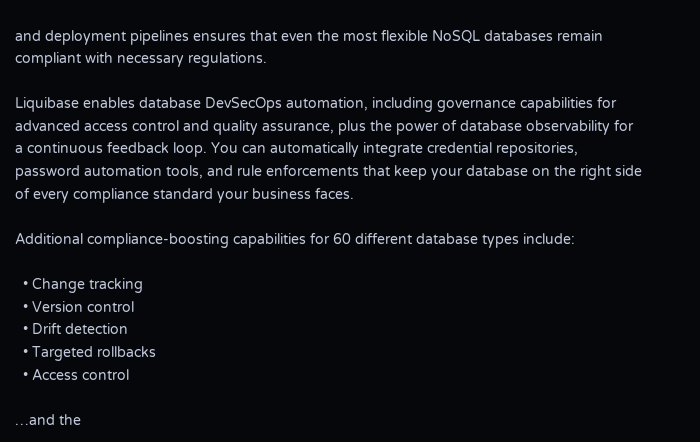and deployment pipelines ensures that even the most flexible NoSQL databases remain compliant with necessary regulations.

Liquibase enables database DevSecOps automation, including governance capabilities for advanced access control and quality assurance, plus the power of database observability for a continuous feedback loop. You can automatically integrate credential repositories, password automation tools, and rule enforcements that keep your database on the right side of every compliance standard your business faces.

Additional compliance-boosting capabilities for 60 different database types include:

  • Change tracking
  • Version control
  • Drift detection
  • Targeted rollbacks
  • Access control

…and the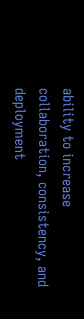ability to increase collaboration, consistency, and deployment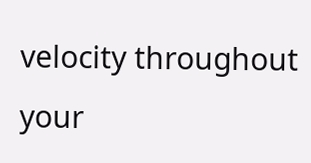velocity throughout your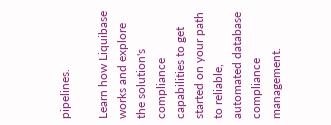pipelines.

Learn how Liquibase works and explore the solution's compliance capabilities to get started on your path to reliable, automated database compliance management.